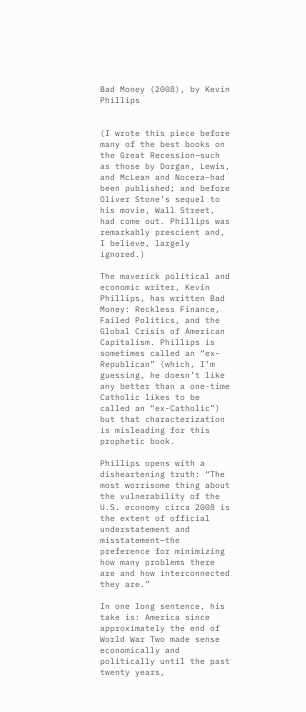Bad Money (2008), by Kevin Phillips


(I wrote this piece before many of the best books on the Great Recession–such as those by Dorgan, Lewis, and McLean and Nocera–had been published; and before Oliver Stone’s sequel to his movie, Wall Street, had come out. Phillips was remarkably prescient and, I believe, largely ignored.)

The maverick political and economic writer, Kevin Phillips, has written Bad Money: Reckless Finance, Failed Politics, and the Global Crisis of American Capitalism. Phillips is sometimes called an “ex-Republican” (which, I’m guessing, he doesn’t like any better than a one-time Catholic likes to be called an “ex-Catholic”) but that characterization is misleading for this prophetic book.

Phillips opens with a disheartening truth: “The most worrisome thing about the vulnerability of the U.S. economy circa 2008 is the extent of official understatement and misstatement–the preference for minimizing how many problems there are and how interconnected they are.”

In one long sentence, his take is: America since approximately the end of World War Two made sense economically and politically until the past twenty years,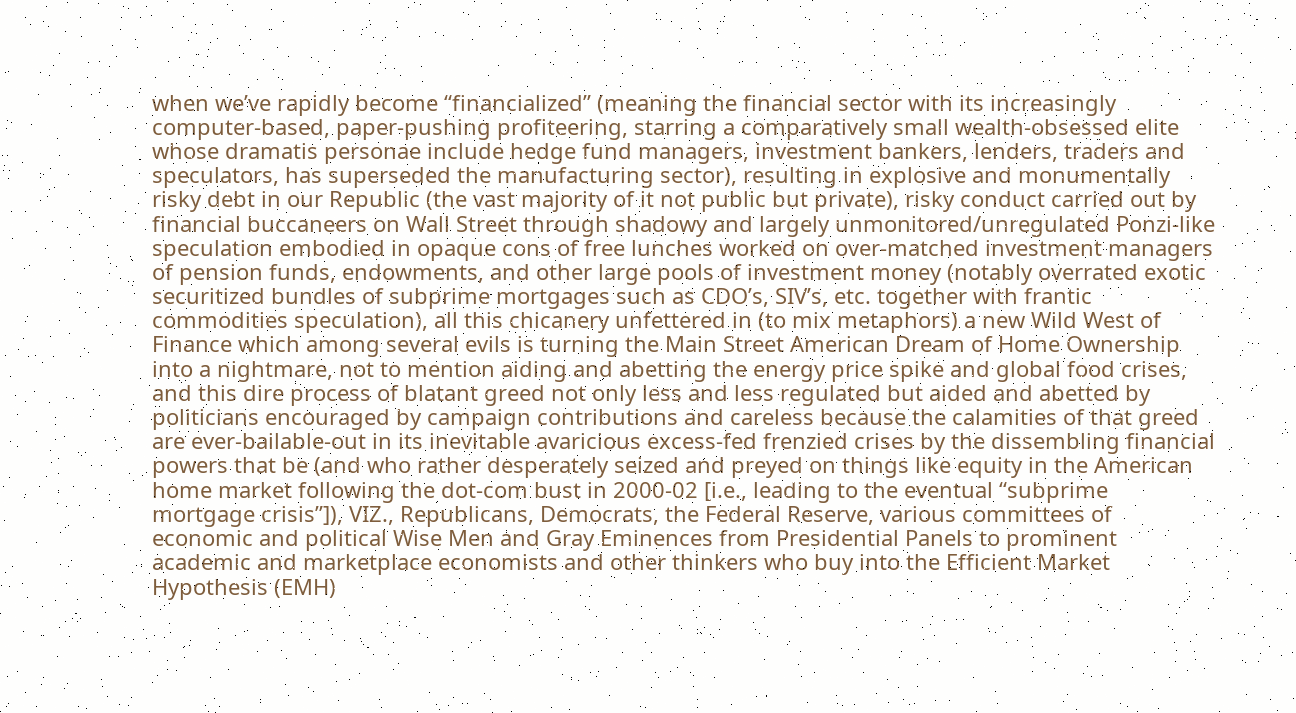when we’ve rapidly become “financialized” (meaning the financial sector with its increasingly computer-based, paper-pushing profiteering, starring a comparatively small wealth-obsessed elite whose dramatis personae include hedge fund managers, investment bankers, lenders, traders and speculators, has superseded the manufacturing sector), resulting in explosive and monumentally risky debt in our Republic (the vast majority of it not public but private), risky conduct carried out by financial buccaneers on Wall Street through shadowy and largely unmonitored/unregulated Ponzi-like speculation embodied in opaque cons of free lunches worked on over-matched investment managers of pension funds, endowments, and other large pools of investment money (notably overrated exotic securitized bundles of subprime mortgages such as CDO’s, SIV’s, etc. together with frantic commodities speculation), all this chicanery unfettered in (to mix metaphors) a new Wild West of Finance which among several evils is turning the Main Street American Dream of Home Ownership into a nightmare, not to mention aiding and abetting the energy price spike and global food crises, and this dire process of blatant greed not only less and less regulated but aided and abetted by politicians encouraged by campaign contributions and careless because the calamities of that greed are ever-bailable-out in its inevitable avaricious excess-fed frenzied crises by the dissembling financial powers that be (and who rather desperately seized and preyed on things like equity in the American home market following the dot-com bust in 2000-02 [i.e., leading to the eventual “subprime mortgage crisis”]), VIZ., Republicans, Democrats, the Federal Reserve, various committees of economic and political Wise Men and Gray Eminences from Presidential Panels to prominent academic and marketplace economists and other thinkers who buy into the Efficient Market Hypothesis (EMH)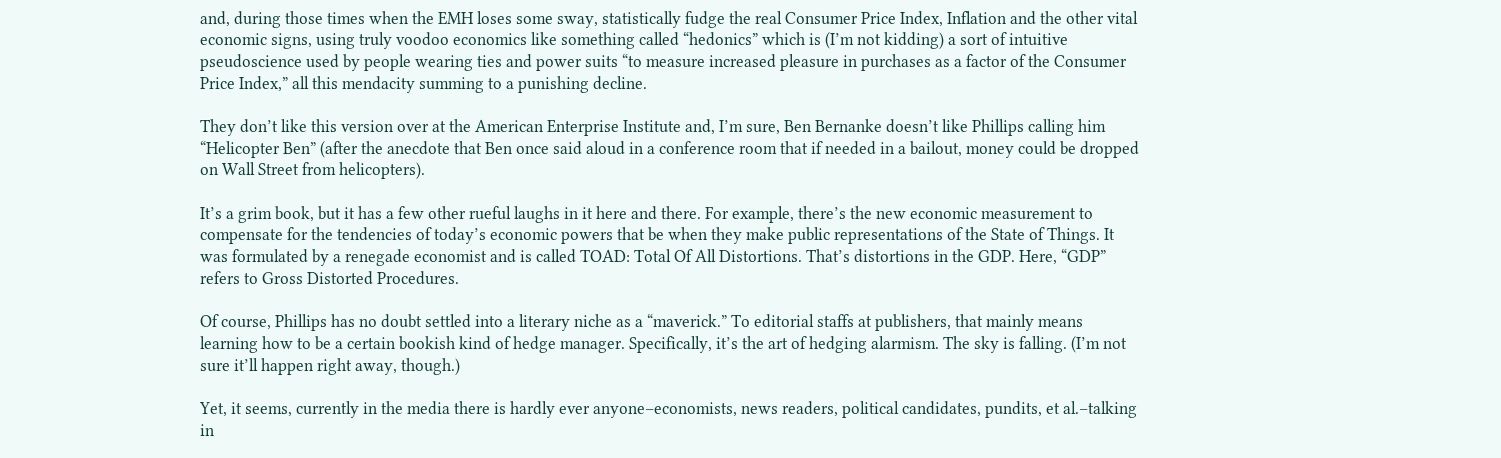and, during those times when the EMH loses some sway, statistically fudge the real Consumer Price Index, Inflation and the other vital economic signs, using truly voodoo economics like something called “hedonics” which is (I’m not kidding) a sort of intuitive pseudoscience used by people wearing ties and power suits “to measure increased pleasure in purchases as a factor of the Consumer Price Index,” all this mendacity summing to a punishing decline.

They don’t like this version over at the American Enterprise Institute and, I’m sure, Ben Bernanke doesn’t like Phillips calling him “Helicopter Ben” (after the anecdote that Ben once said aloud in a conference room that if needed in a bailout, money could be dropped on Wall Street from helicopters).

It’s a grim book, but it has a few other rueful laughs in it here and there. For example, there’s the new economic measurement to compensate for the tendencies of today’s economic powers that be when they make public representations of the State of Things. It was formulated by a renegade economist and is called TOAD: Total Of All Distortions. That’s distortions in the GDP. Here, “GDP” refers to Gross Distorted Procedures.

Of course, Phillips has no doubt settled into a literary niche as a “maverick.” To editorial staffs at publishers, that mainly means learning how to be a certain bookish kind of hedge manager. Specifically, it’s the art of hedging alarmism. The sky is falling. (I’m not sure it’ll happen right away, though.)

Yet, it seems, currently in the media there is hardly ever anyone–economists, news readers, political candidates, pundits, et al.–talking in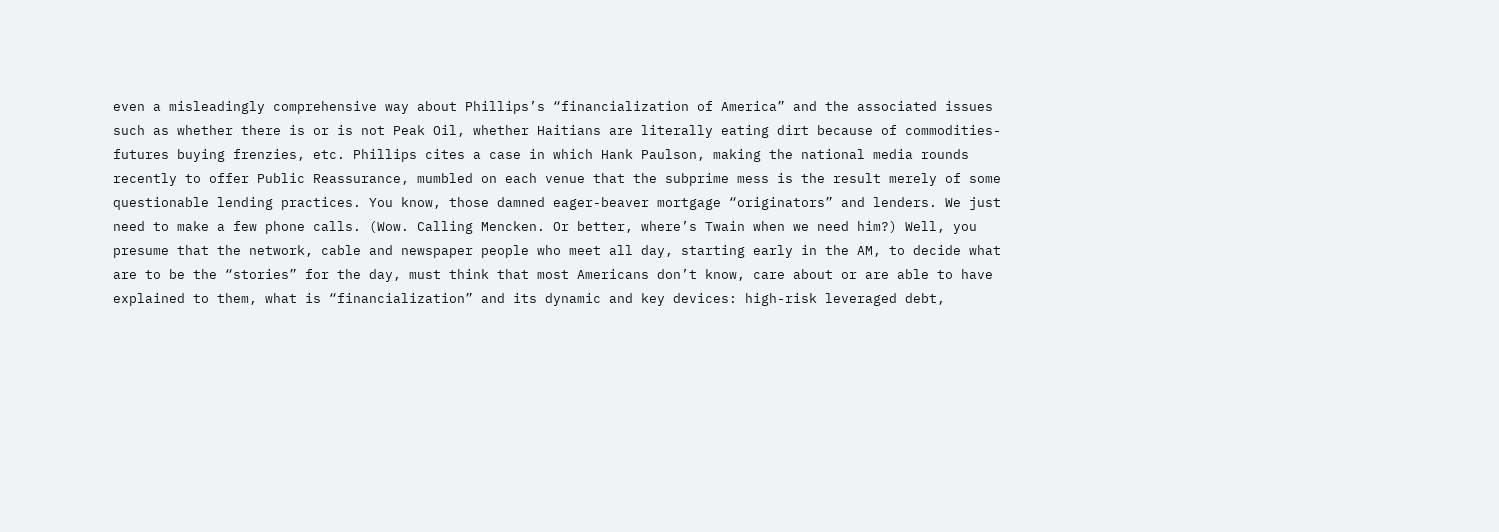even a misleadingly comprehensive way about Phillips’s “financialization of America” and the associated issues such as whether there is or is not Peak Oil, whether Haitians are literally eating dirt because of commodities-futures buying frenzies, etc. Phillips cites a case in which Hank Paulson, making the national media rounds recently to offer Public Reassurance, mumbled on each venue that the subprime mess is the result merely of some questionable lending practices. You know, those damned eager-beaver mortgage “originators” and lenders. We just need to make a few phone calls. (Wow. Calling Mencken. Or better, where’s Twain when we need him?) Well, you presume that the network, cable and newspaper people who meet all day, starting early in the AM, to decide what are to be the “stories” for the day, must think that most Americans don’t know, care about or are able to have explained to them, what is “financialization” and its dynamic and key devices: high-risk leveraged debt,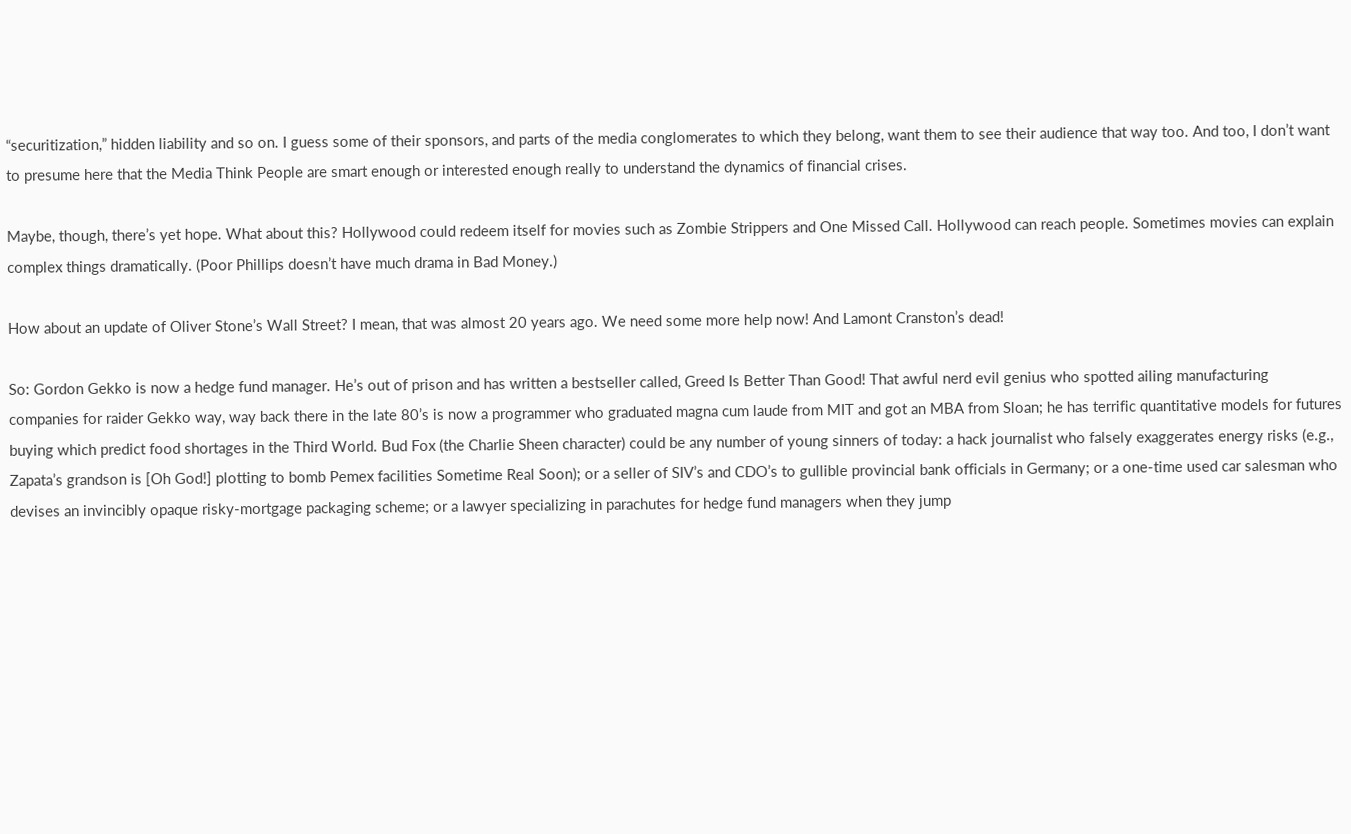“securitization,” hidden liability and so on. I guess some of their sponsors, and parts of the media conglomerates to which they belong, want them to see their audience that way too. And too, I don’t want to presume here that the Media Think People are smart enough or interested enough really to understand the dynamics of financial crises.

Maybe, though, there’s yet hope. What about this? Hollywood could redeem itself for movies such as Zombie Strippers and One Missed Call. Hollywood can reach people. Sometimes movies can explain complex things dramatically. (Poor Phillips doesn’t have much drama in Bad Money.)

How about an update of Oliver Stone’s Wall Street? I mean, that was almost 20 years ago. We need some more help now! And Lamont Cranston’s dead!

So: Gordon Gekko is now a hedge fund manager. He’s out of prison and has written a bestseller called, Greed Is Better Than Good! That awful nerd evil genius who spotted ailing manufacturing companies for raider Gekko way, way back there in the late 80’s is now a programmer who graduated magna cum laude from MIT and got an MBA from Sloan; he has terrific quantitative models for futures buying which predict food shortages in the Third World. Bud Fox (the Charlie Sheen character) could be any number of young sinners of today: a hack journalist who falsely exaggerates energy risks (e.g., Zapata’s grandson is [Oh God!] plotting to bomb Pemex facilities Sometime Real Soon); or a seller of SIV’s and CDO’s to gullible provincial bank officials in Germany; or a one-time used car salesman who devises an invincibly opaque risky-mortgage packaging scheme; or a lawyer specializing in parachutes for hedge fund managers when they jump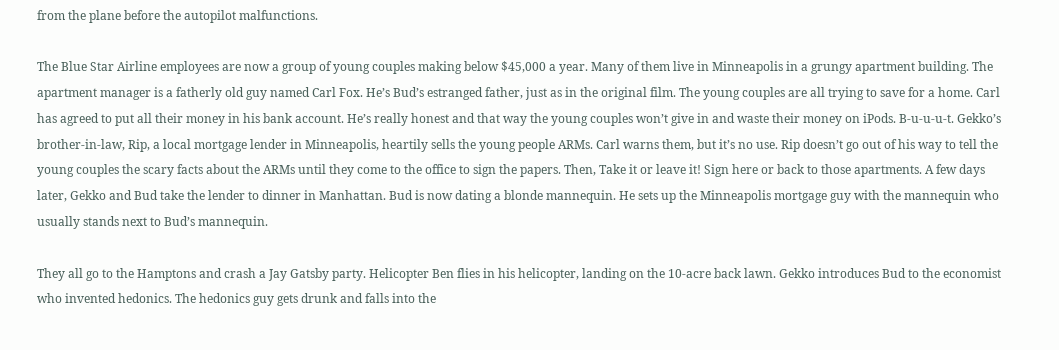from the plane before the autopilot malfunctions.

The Blue Star Airline employees are now a group of young couples making below $45,000 a year. Many of them live in Minneapolis in a grungy apartment building. The apartment manager is a fatherly old guy named Carl Fox. He’s Bud’s estranged father, just as in the original film. The young couples are all trying to save for a home. Carl has agreed to put all their money in his bank account. He’s really honest and that way the young couples won’t give in and waste their money on iPods. B-u-u-u-t. Gekko’s brother-in-law, Rip, a local mortgage lender in Minneapolis, heartily sells the young people ARMs. Carl warns them, but it’s no use. Rip doesn’t go out of his way to tell the young couples the scary facts about the ARMs until they come to the office to sign the papers. Then, Take it or leave it! Sign here or back to those apartments. A few days later, Gekko and Bud take the lender to dinner in Manhattan. Bud is now dating a blonde mannequin. He sets up the Minneapolis mortgage guy with the mannequin who usually stands next to Bud’s mannequin.

They all go to the Hamptons and crash a Jay Gatsby party. Helicopter Ben flies in his helicopter, landing on the 10-acre back lawn. Gekko introduces Bud to the economist who invented hedonics. The hedonics guy gets drunk and falls into the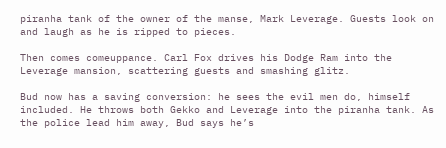piranha tank of the owner of the manse, Mark Leverage. Guests look on and laugh as he is ripped to pieces.

Then comes comeuppance. Carl Fox drives his Dodge Ram into the Leverage mansion, scattering guests and smashing glitz.

Bud now has a saving conversion: he sees the evil men do, himself included. He throws both Gekko and Leverage into the piranha tank. As the police lead him away, Bud says he’s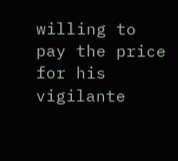willing to pay the price for his vigilante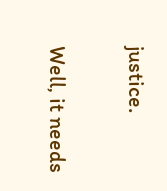justice.

Well, it needs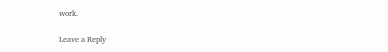work.

Leave a Reply